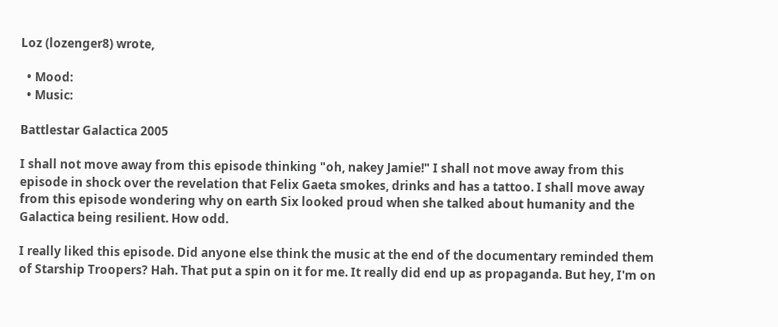Loz (lozenger8) wrote,

  • Mood:
  • Music:

Battlestar Galactica 2005

I shall not move away from this episode thinking "oh, nakey Jamie!" I shall not move away from this episode in shock over the revelation that Felix Gaeta smokes, drinks and has a tattoo. I shall move away from this episode wondering why on earth Six looked proud when she talked about humanity and the Galactica being resilient. How odd.

I really liked this episode. Did anyone else think the music at the end of the documentary reminded them of Starship Troopers? Hah. That put a spin on it for me. It really did end up as propaganda. But hey, I'm on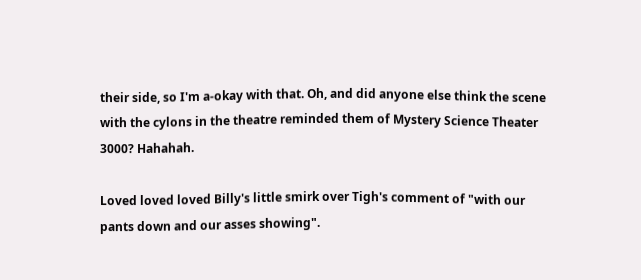their side, so I'm a-okay with that. Oh, and did anyone else think the scene with the cylons in the theatre reminded them of Mystery Science Theater 3000? Hahahah.

Loved loved loved Billy's little smirk over Tigh's comment of "with our pants down and our asses showing".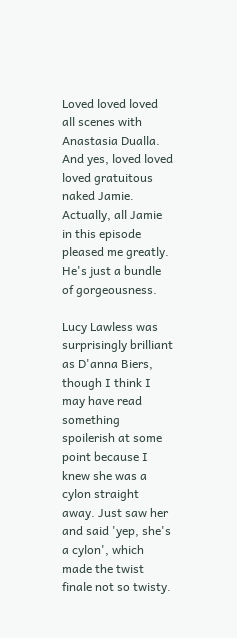Loved loved loved all scenes with Anastasia Dualla. And yes, loved loved loved gratuitous naked Jamie. Actually, all Jamie in this episode pleased me greatly. He's just a bundle of gorgeousness.

Lucy Lawless was surprisingly brilliant as D'anna Biers, though I think I may have read something spoilerish at some point because I knew she was a cylon straight away. Just saw her and said 'yep, she's a cylon', which made the twist finale not so twisty.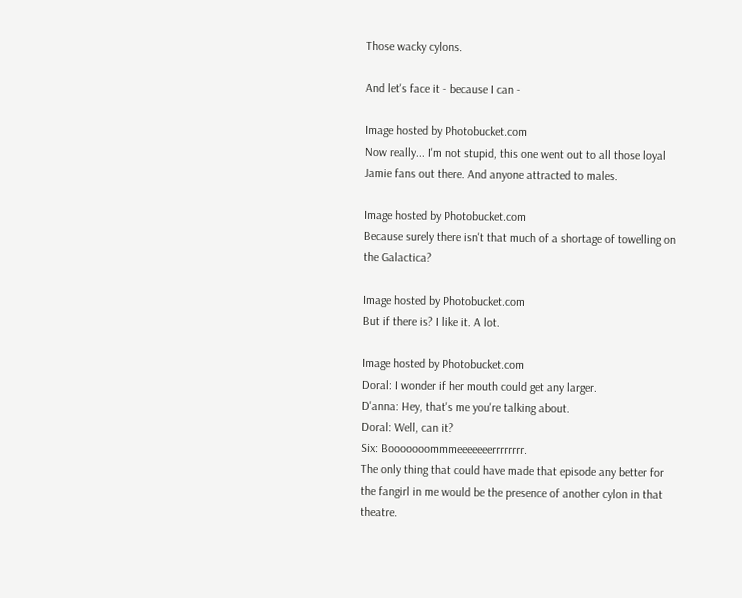Those wacky cylons.

And let's face it - because I can -

Image hosted by Photobucket.com
Now really... I'm not stupid, this one went out to all those loyal Jamie fans out there. And anyone attracted to males.

Image hosted by Photobucket.com
Because surely there isn't that much of a shortage of towelling on the Galactica?

Image hosted by Photobucket.com
But if there is? I like it. A lot.

Image hosted by Photobucket.com
Doral: I wonder if her mouth could get any larger.
D'anna: Hey, that's me you're talking about.
Doral: Well, can it?
Six: Booooooommmeeeeeeerrrrrrrr.
The only thing that could have made that episode any better for the fangirl in me would be the presence of another cylon in that theatre.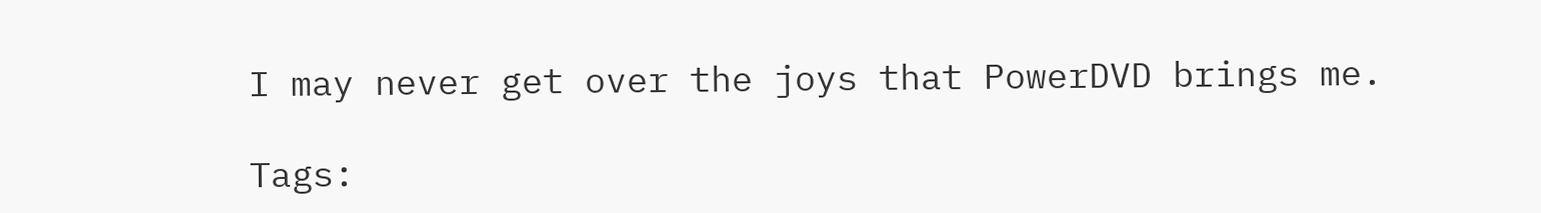I may never get over the joys that PowerDVD brings me.

Tags: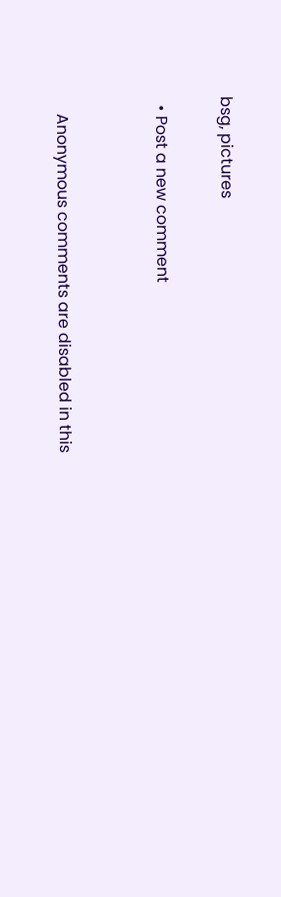bsg, pictures

  • Post a new comment


    Anonymous comments are disabled in this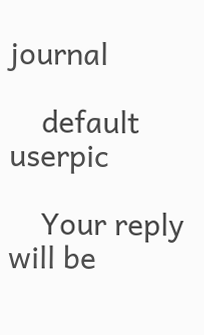journal

    default userpic

    Your reply will be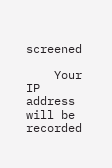screened

    Your IP address will be recorded